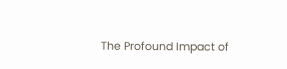The Profound Impact of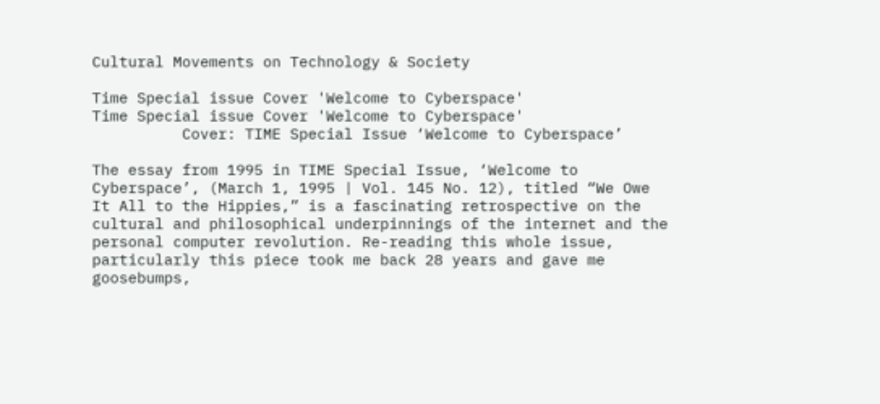Cultural Movements on Technology & Society

Time Special issue Cover 'Welcome to Cyberspace'
Time Special issue Cover 'Welcome to Cyberspace'
          Cover: TIME Special Issue ‘Welcome to Cyberspace’

The essay from 1995 in TIME Special Issue, ‘Welcome to Cyberspace’, (March 1, 1995 | Vol. 145 No. 12), titled “We Owe It All to the Hippies,” is a fascinating retrospective on the cultural and philosophical underpinnings of the internet and the personal computer revolution. Re-reading this whole issue, particularly this piece took me back 28 years and gave me goosebumps,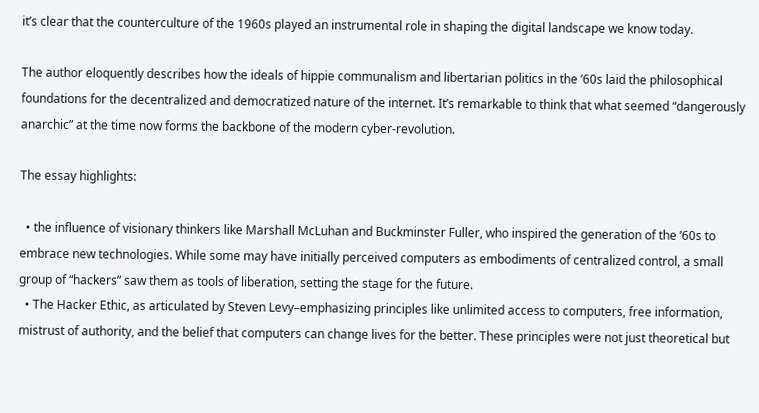it’s clear that the counterculture of the 1960s played an instrumental role in shaping the digital landscape we know today.

The author eloquently describes how the ideals of hippie communalism and libertarian politics in the ’60s laid the philosophical foundations for the decentralized and democratized nature of the internet. It’s remarkable to think that what seemed “dangerously anarchic” at the time now forms the backbone of the modern cyber-revolution.

The essay highlights:

  • the influence of visionary thinkers like Marshall McLuhan and Buckminster Fuller, who inspired the generation of the ’60s to embrace new technologies. While some may have initially perceived computers as embodiments of centralized control, a small group of “hackers” saw them as tools of liberation, setting the stage for the future.
  • The Hacker Ethic, as articulated by Steven Levy–emphasizing principles like unlimited access to computers, free information, mistrust of authority, and the belief that computers can change lives for the better. These principles were not just theoretical but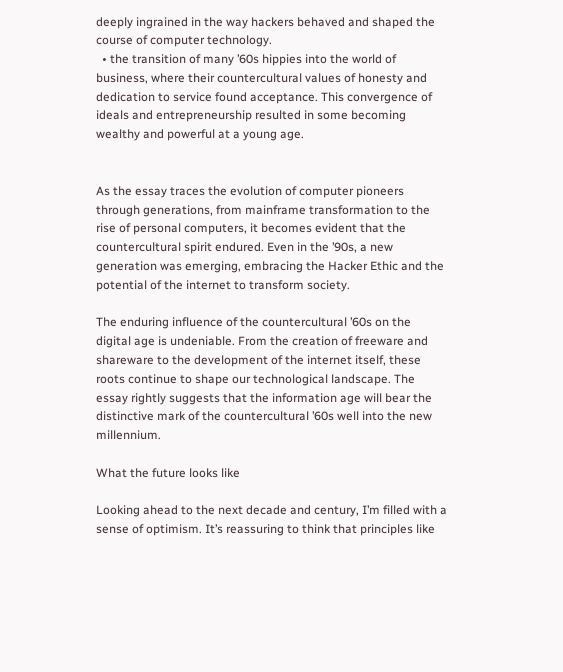deeply ingrained in the way hackers behaved and shaped the course of computer technology.
  • the transition of many ’60s hippies into the world of business, where their countercultural values of honesty and dedication to service found acceptance. This convergence of ideals and entrepreneurship resulted in some becoming wealthy and powerful at a young age.


As the essay traces the evolution of computer pioneers through generations, from mainframe transformation to the rise of personal computers, it becomes evident that the countercultural spirit endured. Even in the ’90s, a new generation was emerging, embracing the Hacker Ethic and the potential of the internet to transform society.

The enduring influence of the countercultural ’60s on the digital age is undeniable. From the creation of freeware and shareware to the development of the internet itself, these roots continue to shape our technological landscape. The essay rightly suggests that the information age will bear the distinctive mark of the countercultural ’60s well into the new millennium.

What the future looks like

Looking ahead to the next decade and century, I’m filled with a sense of optimism. It’s reassuring to think that principles like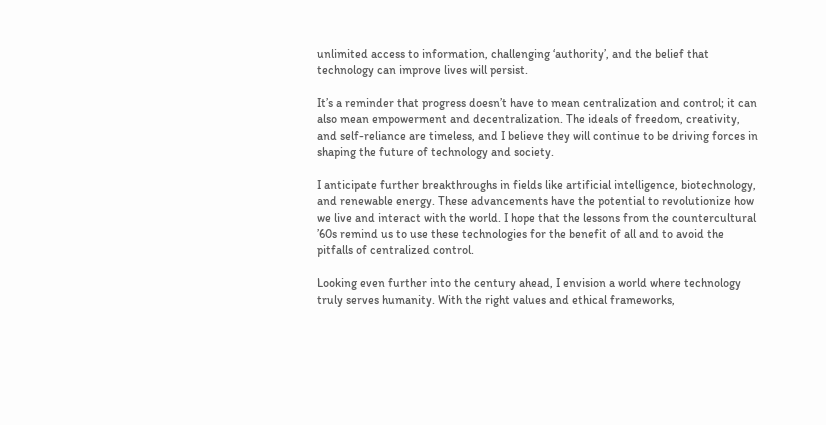unlimited access to information, challenging ‘authority’, and the belief that technology can improve lives will persist.

It’s a reminder that progress doesn’t have to mean centralization and control; it can also mean empowerment and decentralization. The ideals of freedom, creativity, and self-reliance are timeless, and I believe they will continue to be driving forces in shaping the future of technology and society.

I anticipate further breakthroughs in fields like artificial intelligence, biotechnology, and renewable energy. These advancements have the potential to revolutionize how we live and interact with the world. I hope that the lessons from the countercultural ’60s remind us to use these technologies for the benefit of all and to avoid the pitfalls of centralized control.

Looking even further into the century ahead, I envision a world where technology truly serves humanity. With the right values and ethical frameworks,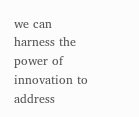we can harness the power of innovation to address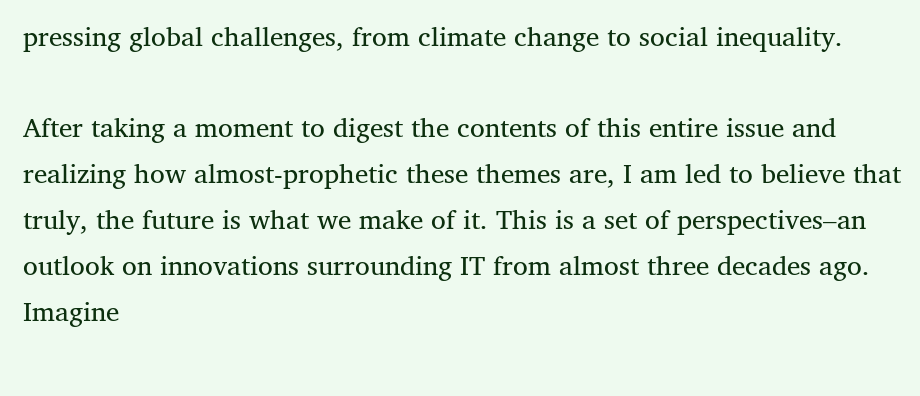pressing global challenges, from climate change to social inequality.

After taking a moment to digest the contents of this entire issue and realizing how almost-prophetic these themes are, I am led to believe that truly, the future is what we make of it. This is a set of perspectives–an outlook on innovations surrounding IT from almost three decades ago. Imagine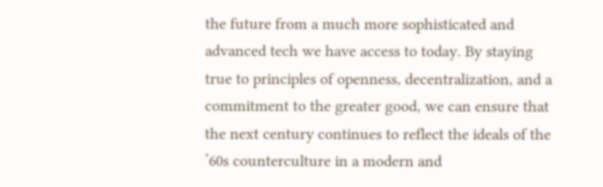the future from a much more sophisticated and advanced tech we have access to today. By staying true to principles of openness, decentralization, and a commitment to the greater good, we can ensure that the next century continues to reflect the ideals of the ’60s counterculture in a modern and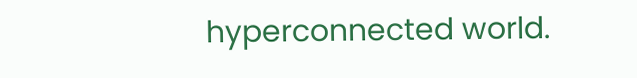hyperconnected world.